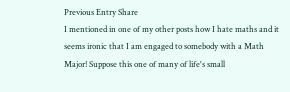Previous Entry Share
I mentioned in one of my other posts how I hate maths and it seems ironic that I am engaged to somebody with a Math Major! Suppose this one of many of life's small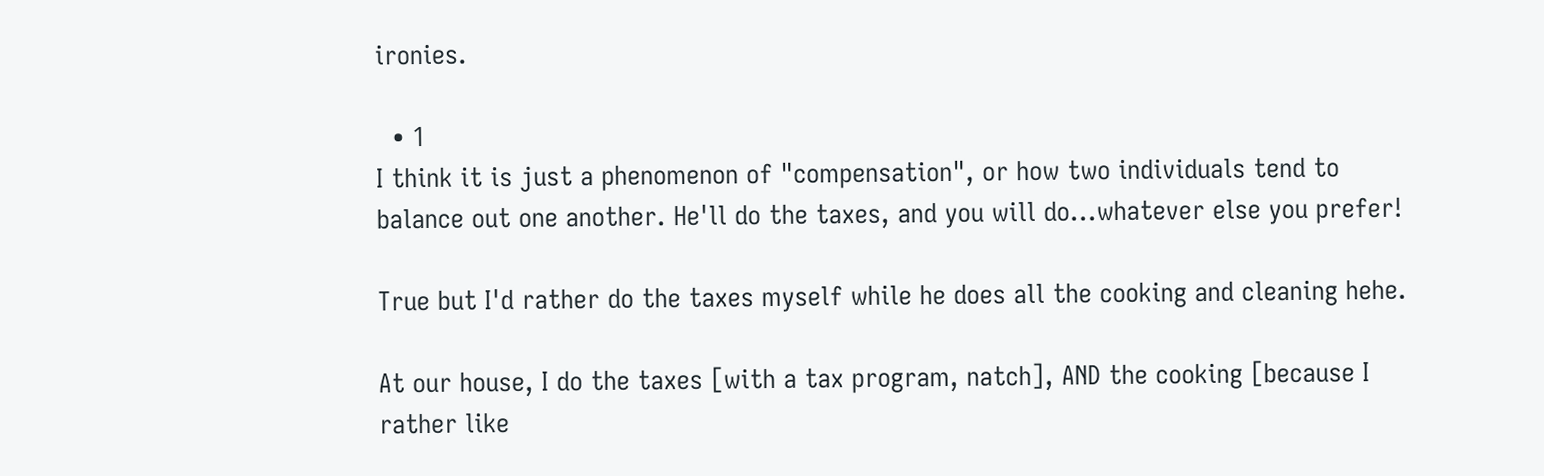ironies.

  • 1
I think it is just a phenomenon of "compensation", or how two individuals tend to balance out one another. He'll do the taxes, and you will do...whatever else you prefer!

True but I'd rather do the taxes myself while he does all the cooking and cleaning hehe.

At our house, I do the taxes [with a tax program, natch], AND the cooking [because I rather like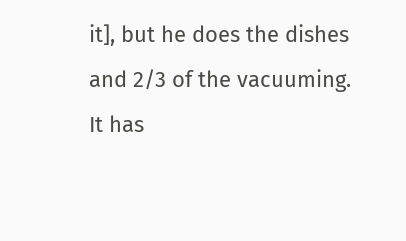it], but he does the dishes and 2/3 of the vacuuming. It has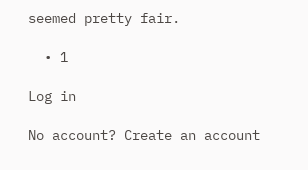seemed pretty fair.

  • 1

Log in

No account? Create an account